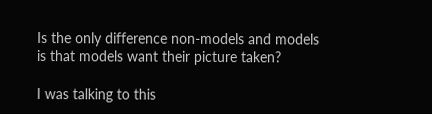Is the only difference non-models and models is that models want their picture taken?

I was talking to this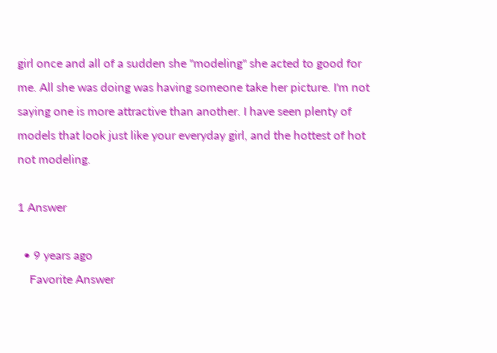girl once and all of a sudden she "modeling" she acted to good for me. All she was doing was having someone take her picture. I'm not saying one is more attractive than another. I have seen plenty of models that look just like your everyday girl, and the hottest of hot not modeling.

1 Answer

  • 9 years ago
    Favorite Answer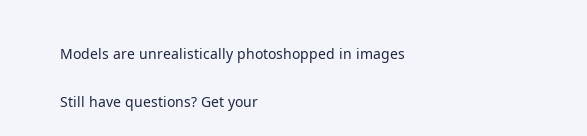Models are unrealistically photoshopped in images

Still have questions? Get your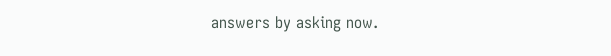answers by asking now.